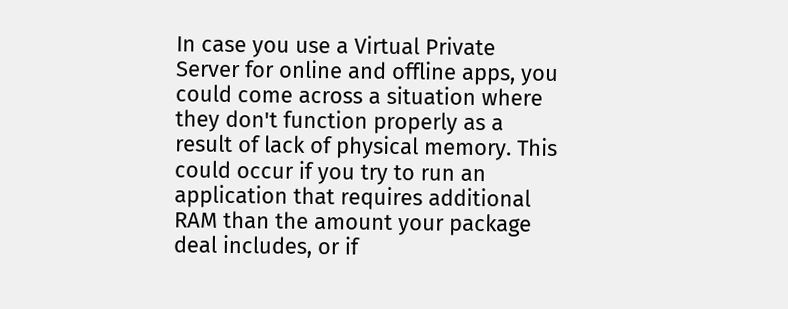In case you use a Virtual Private Server for online and offline apps, you could come across a situation where they don't function properly as a result of lack of physical memory. This could occur if you try to run an application that requires additional RAM than the amount your package deal includes, or if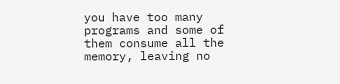you have too many programs and some of them consume all the memory, leaving no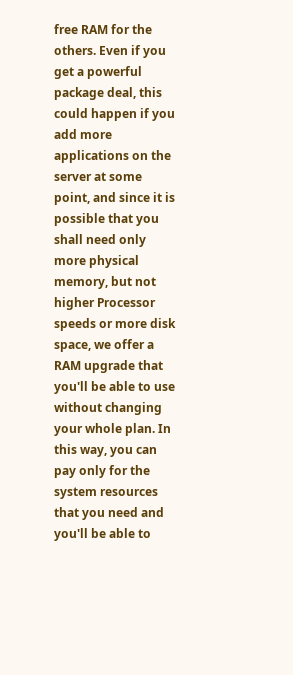free RAM for the others. Even if you get a powerful package deal, this could happen if you add more applications on the server at some point, and since it is possible that you shall need only more physical memory, but not higher Processor speeds or more disk space, we offer a RAM upgrade that you'll be able to use without changing your whole plan. In this way, you can pay only for the system resources that you need and you'll be able to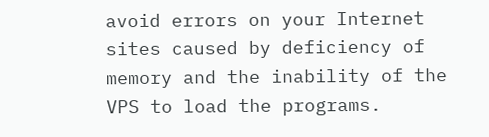avoid errors on your Internet sites caused by deficiency of memory and the inability of the VPS to load the programs.